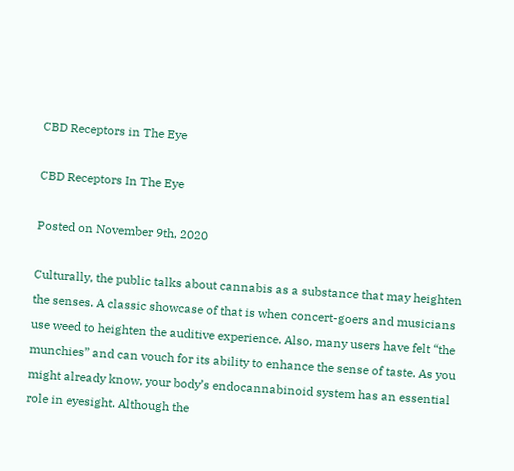CBD Receptors in The Eye

CBD Receptors In The Eye

Posted on November 9th, 2020

Culturally, the public talks about cannabis as a substance that may heighten the senses. A classic showcase of that is when concert-goers and musicians use weed to heighten the auditive experience. Also, many users have felt “the munchies” and can vouch for its ability to enhance the sense of taste. As you might already know, your body’s endocannabinoid system has an essential role in eyesight. Although the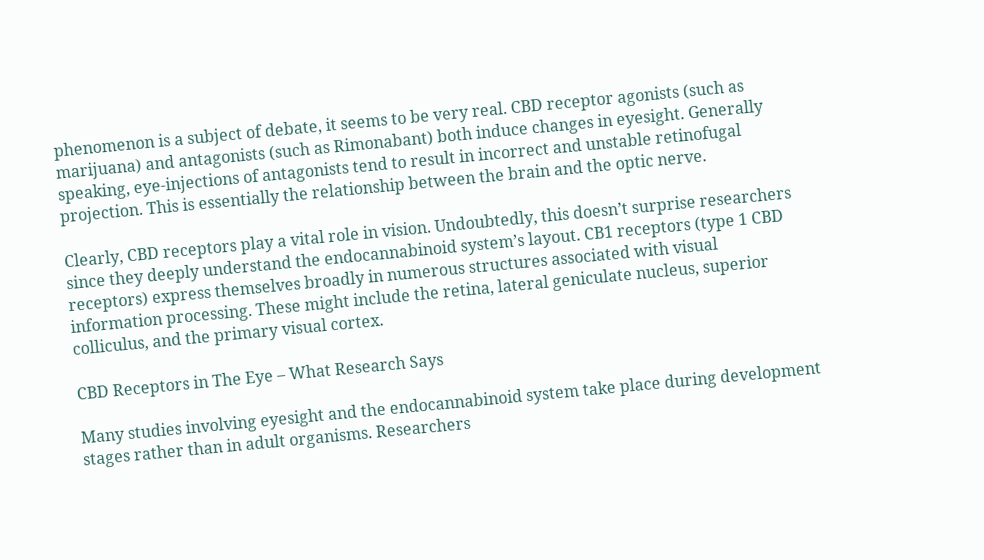phenomenon is a subject of debate, it seems to be very real. CBD receptor agonists (such as marijuana) and antagonists (such as Rimonabant) both induce changes in eyesight. Generally speaking, eye-injections of antagonists tend to result in incorrect and unstable retinofugal projection. This is essentially the relationship between the brain and the optic nerve.

Clearly, CBD receptors play a vital role in vision. Undoubtedly, this doesn’t surprise researchers since they deeply understand the endocannabinoid system’s layout. CB1 receptors (type 1 CBD receptors) express themselves broadly in numerous structures associated with visual information processing. These might include the retina, lateral geniculate nucleus, superior colliculus, and the primary visual cortex.

CBD Receptors in The Eye – What Research Says

Many studies involving eyesight and the endocannabinoid system take place during development stages rather than in adult organisms. Researchers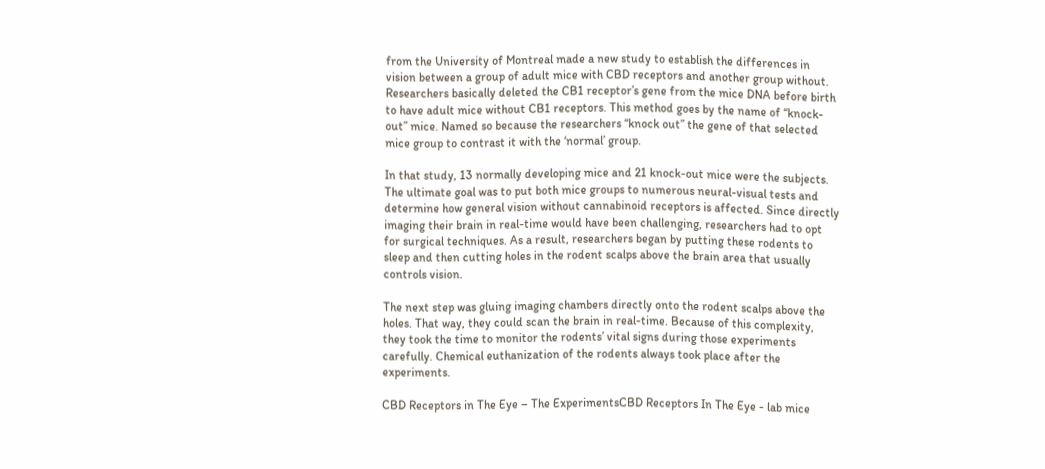from the University of Montreal made a new study to establish the differences in vision between a group of adult mice with CBD receptors and another group without. Researchers basically deleted the CB1 receptor’s gene from the mice DNA before birth to have adult mice without CB1 receptors. This method goes by the name of “knock-out” mice. Named so because the researchers “knock out” the gene of that selected mice group to contrast it with the ‘normal’ group.

In that study, 13 normally developing mice and 21 knock-out mice were the subjects. The ultimate goal was to put both mice groups to numerous neural-visual tests and determine how general vision without cannabinoid receptors is affected. Since directly imaging their brain in real-time would have been challenging, researchers had to opt for surgical techniques. As a result, researchers began by putting these rodents to sleep and then cutting holes in the rodent scalps above the brain area that usually controls vision.

The next step was gluing imaging chambers directly onto the rodent scalps above the holes. That way, they could scan the brain in real-time. Because of this complexity, they took the time to monitor the rodents’ vital signs during those experiments carefully. Chemical euthanization of the rodents always took place after the experiments.

CBD Receptors in The Eye – The ExperimentsCBD Receptors In The Eye - lab mice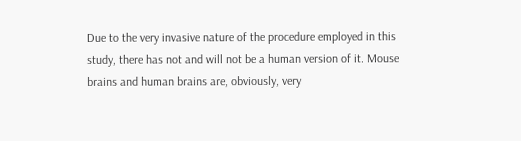Due to the very invasive nature of the procedure employed in this study, there has not and will not be a human version of it. Mouse brains and human brains are, obviously, very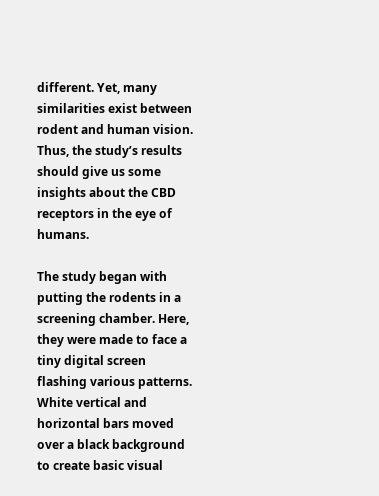different. Yet, many similarities exist between rodent and human vision. Thus, the study’s results should give us some insights about the CBD receptors in the eye of humans.

The study began with putting the rodents in a screening chamber. Here, they were made to face a tiny digital screen flashing various patterns. White vertical and horizontal bars moved over a black background to create basic visual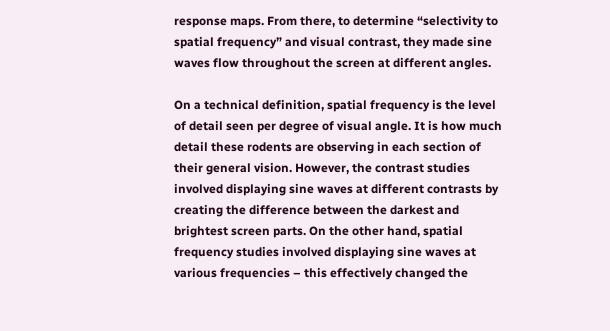response maps. From there, to determine “selectivity to spatial frequency” and visual contrast, they made sine waves flow throughout the screen at different angles.

On a technical definition, spatial frequency is the level of detail seen per degree of visual angle. It is how much detail these rodents are observing in each section of their general vision. However, the contrast studies involved displaying sine waves at different contrasts by creating the difference between the darkest and brightest screen parts. On the other hand, spatial frequency studies involved displaying sine waves at various frequencies – this effectively changed the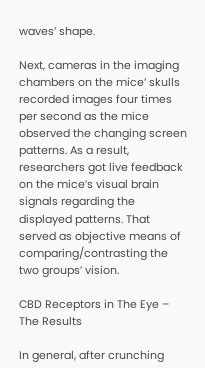waves’ shape.

Next, cameras in the imaging chambers on the mice’ skulls recorded images four times per second as the mice observed the changing screen patterns. As a result, researchers got live feedback on the mice’s visual brain signals regarding the displayed patterns. That served as objective means of comparing/contrasting the two groups’ vision.

CBD Receptors in The Eye – The Results

In general, after crunching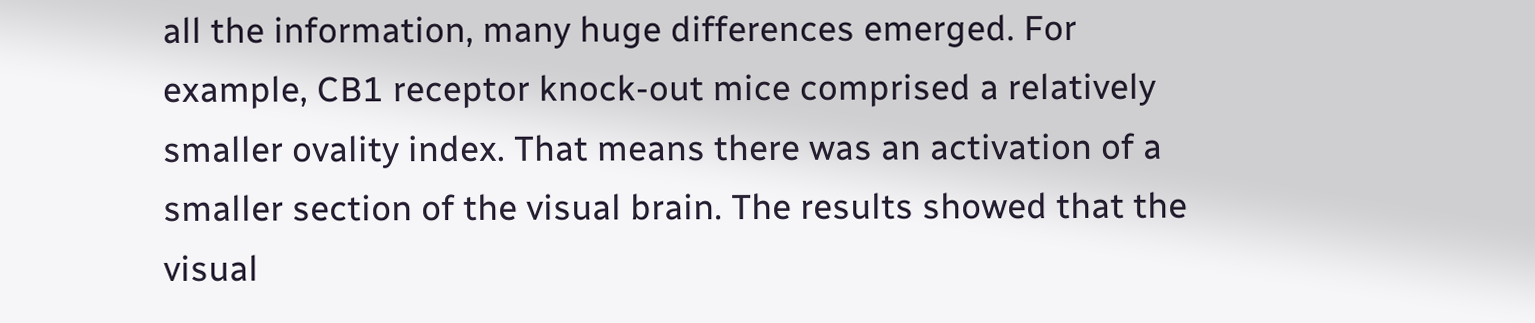all the information, many huge differences emerged. For example, CB1 receptor knock-out mice comprised a relatively smaller ovality index. That means there was an activation of a smaller section of the visual brain. The results showed that the visual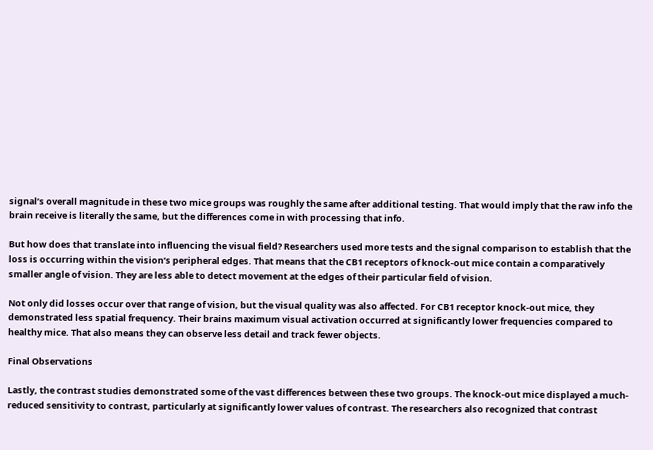signal’s overall magnitude in these two mice groups was roughly the same after additional testing. That would imply that the raw info the brain receive is literally the same, but the differences come in with processing that info.

But how does that translate into influencing the visual field? Researchers used more tests and the signal comparison to establish that the loss is occurring within the vision’s peripheral edges. That means that the CB1 receptors of knock-out mice contain a comparatively smaller angle of vision. They are less able to detect movement at the edges of their particular field of vision.

Not only did losses occur over that range of vision, but the visual quality was also affected. For CB1 receptor knock-out mice, they demonstrated less spatial frequency. Their brains maximum visual activation occurred at significantly lower frequencies compared to healthy mice. That also means they can observe less detail and track fewer objects.

Final Observations

Lastly, the contrast studies demonstrated some of the vast differences between these two groups. The knock-out mice displayed a much-reduced sensitivity to contrast, particularly at significantly lower values of contrast. The researchers also recognized that contrast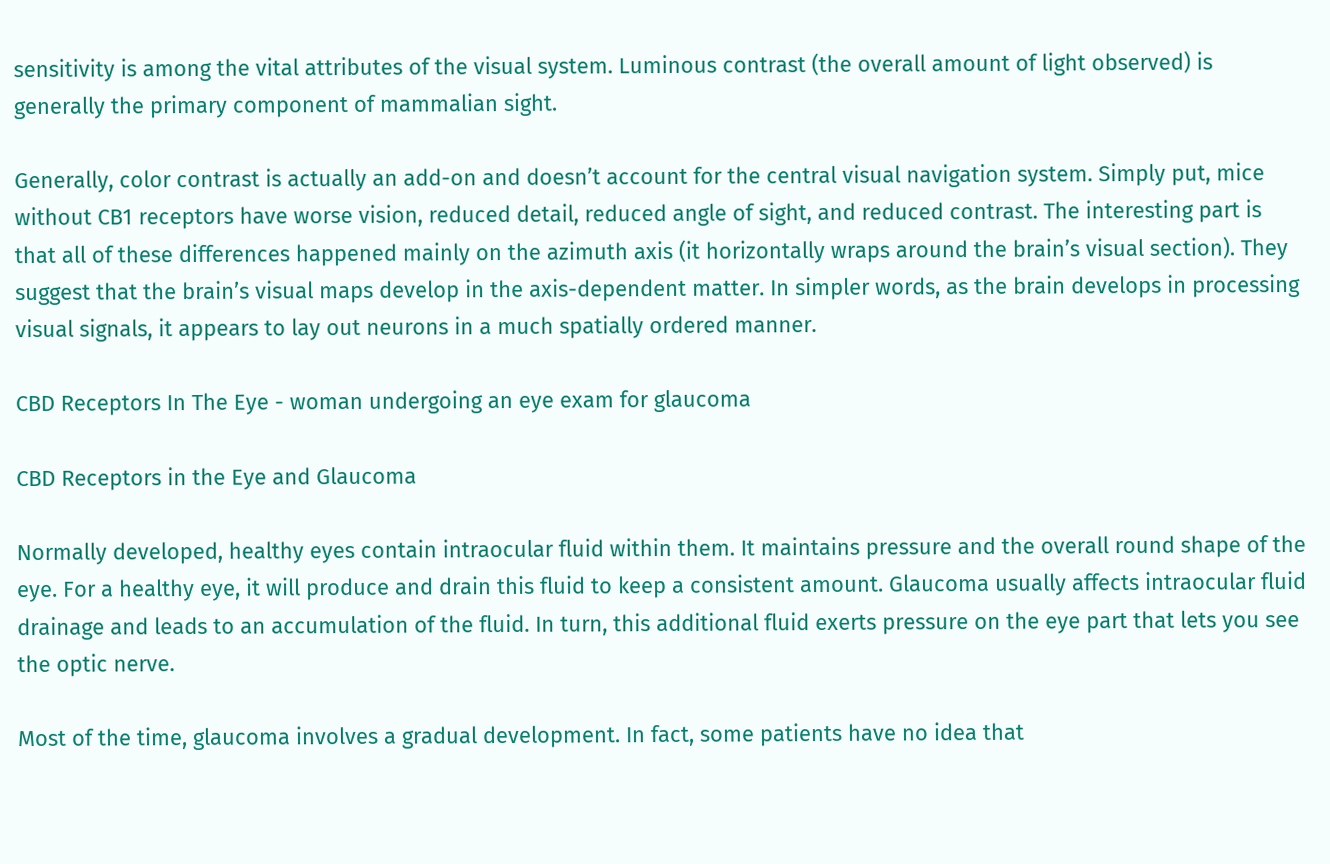sensitivity is among the vital attributes of the visual system. Luminous contrast (the overall amount of light observed) is generally the primary component of mammalian sight.

Generally, color contrast is actually an add-on and doesn’t account for the central visual navigation system. Simply put, mice without CB1 receptors have worse vision, reduced detail, reduced angle of sight, and reduced contrast. The interesting part is that all of these differences happened mainly on the azimuth axis (it horizontally wraps around the brain’s visual section). They suggest that the brain’s visual maps develop in the axis-dependent matter. In simpler words, as the brain develops in processing visual signals, it appears to lay out neurons in a much spatially ordered manner.

CBD Receptors In The Eye - woman undergoing an eye exam for glaucoma

CBD Receptors in the Eye and Glaucoma

Normally developed, healthy eyes contain intraocular fluid within them. It maintains pressure and the overall round shape of the eye. For a healthy eye, it will produce and drain this fluid to keep a consistent amount. Glaucoma usually affects intraocular fluid drainage and leads to an accumulation of the fluid. In turn, this additional fluid exerts pressure on the eye part that lets you see the optic nerve.

Most of the time, glaucoma involves a gradual development. In fact, some patients have no idea that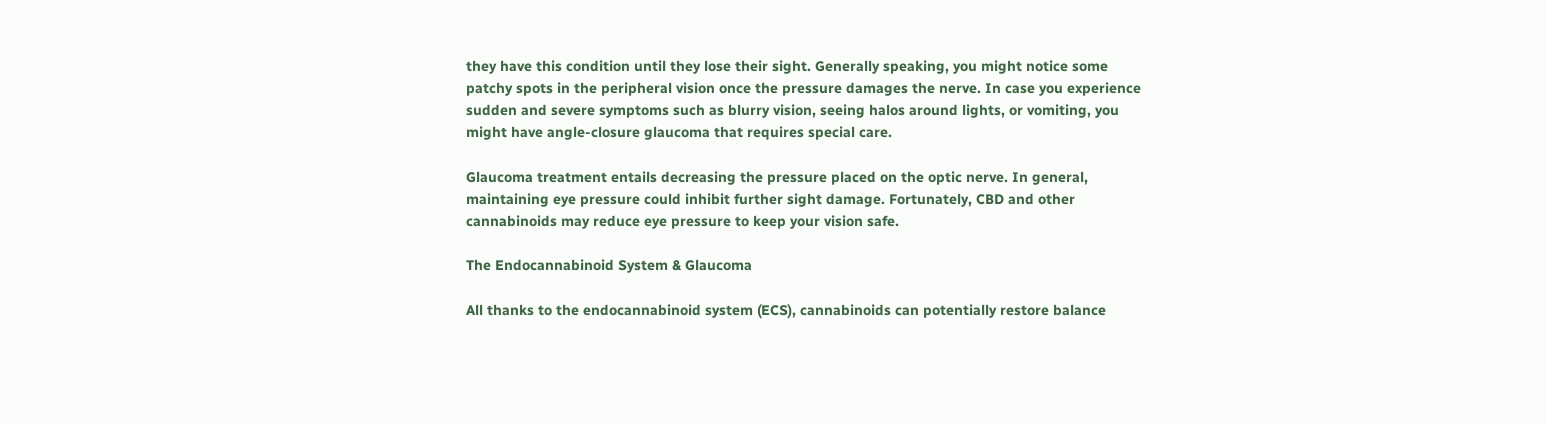they have this condition until they lose their sight. Generally speaking, you might notice some patchy spots in the peripheral vision once the pressure damages the nerve. In case you experience sudden and severe symptoms such as blurry vision, seeing halos around lights, or vomiting, you might have angle-closure glaucoma that requires special care.

Glaucoma treatment entails decreasing the pressure placed on the optic nerve. In general, maintaining eye pressure could inhibit further sight damage. Fortunately, CBD and other cannabinoids may reduce eye pressure to keep your vision safe.

The Endocannabinoid System & Glaucoma

All thanks to the endocannabinoid system (ECS), cannabinoids can potentially restore balance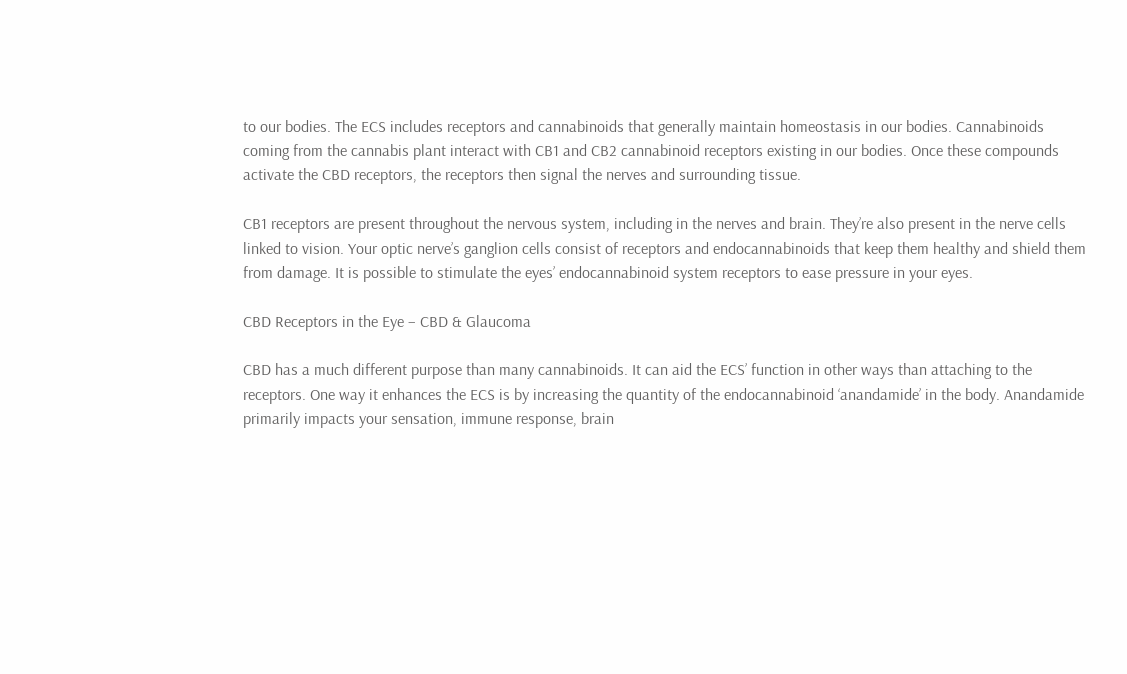to our bodies. The ECS includes receptors and cannabinoids that generally maintain homeostasis in our bodies. Cannabinoids coming from the cannabis plant interact with CB1 and CB2 cannabinoid receptors existing in our bodies. Once these compounds activate the CBD receptors, the receptors then signal the nerves and surrounding tissue.

CB1 receptors are present throughout the nervous system, including in the nerves and brain. They’re also present in the nerve cells linked to vision. Your optic nerve’s ganglion cells consist of receptors and endocannabinoids that keep them healthy and shield them from damage. It is possible to stimulate the eyes’ endocannabinoid system receptors to ease pressure in your eyes.

CBD Receptors in the Eye – CBD & Glaucoma

CBD has a much different purpose than many cannabinoids. It can aid the ECS’ function in other ways than attaching to the receptors. One way it enhances the ECS is by increasing the quantity of the endocannabinoid ‘anandamide’ in the body. Anandamide primarily impacts your sensation, immune response, brain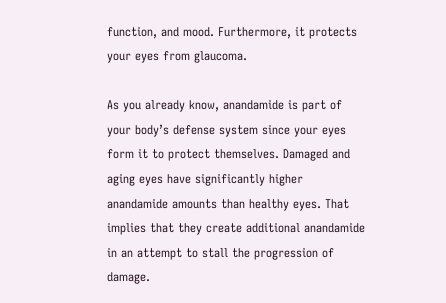function, and mood. Furthermore, it protects your eyes from glaucoma.

As you already know, anandamide is part of your body’s defense system since your eyes form it to protect themselves. Damaged and aging eyes have significantly higher anandamide amounts than healthy eyes. That implies that they create additional anandamide in an attempt to stall the progression of damage.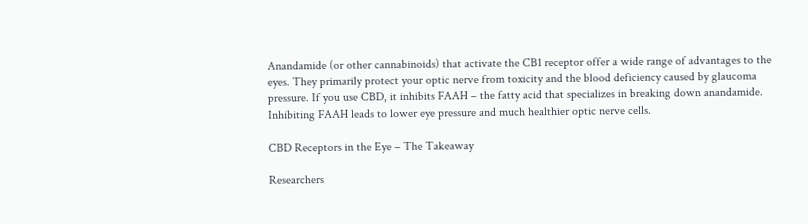Anandamide (or other cannabinoids) that activate the CB1 receptor offer a wide range of advantages to the eyes. They primarily protect your optic nerve from toxicity and the blood deficiency caused by glaucoma pressure. If you use CBD, it inhibits FAAH – the fatty acid that specializes in breaking down anandamide. Inhibiting FAAH leads to lower eye pressure and much healthier optic nerve cells.

CBD Receptors in the Eye – The Takeaway

Researchers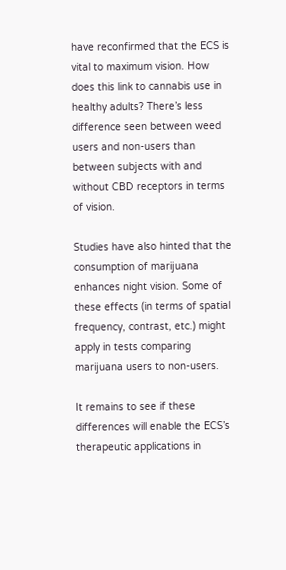have reconfirmed that the ECS is vital to maximum vision. How does this link to cannabis use in healthy adults? There’s less difference seen between weed users and non-users than between subjects with and without CBD receptors in terms of vision.

Studies have also hinted that the consumption of marijuana enhances night vision. Some of these effects (in terms of spatial frequency, contrast, etc.) might apply in tests comparing marijuana users to non-users.

It remains to see if these differences will enable the ECS’s therapeutic applications in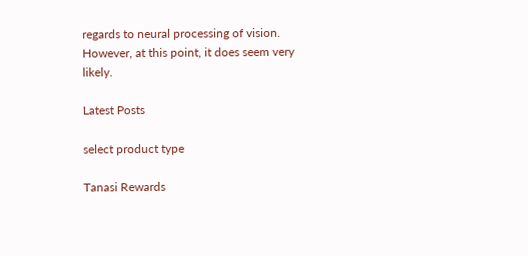regards to neural processing of vision. However, at this point, it does seem very likely.

Latest Posts

select product type

Tanasi Rewards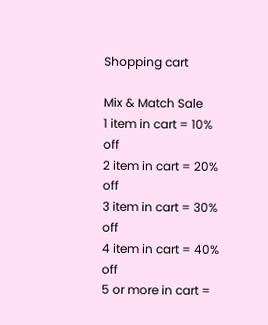Shopping cart

Mix & Match Sale
1 item in cart = 10% off
2 item in cart = 20% off
3 item in cart = 30% off
4 item in cart = 40% off
5 or more in cart =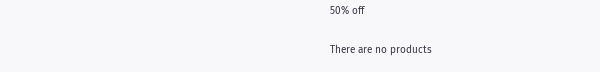50% off

There are no products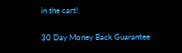in the cart!

30 Day Money Back Guarantee